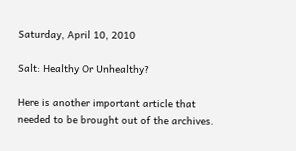Saturday, April 10, 2010

Salt: Healthy Or Unhealthy?

Here is another important article that needed to be brought out of the archives.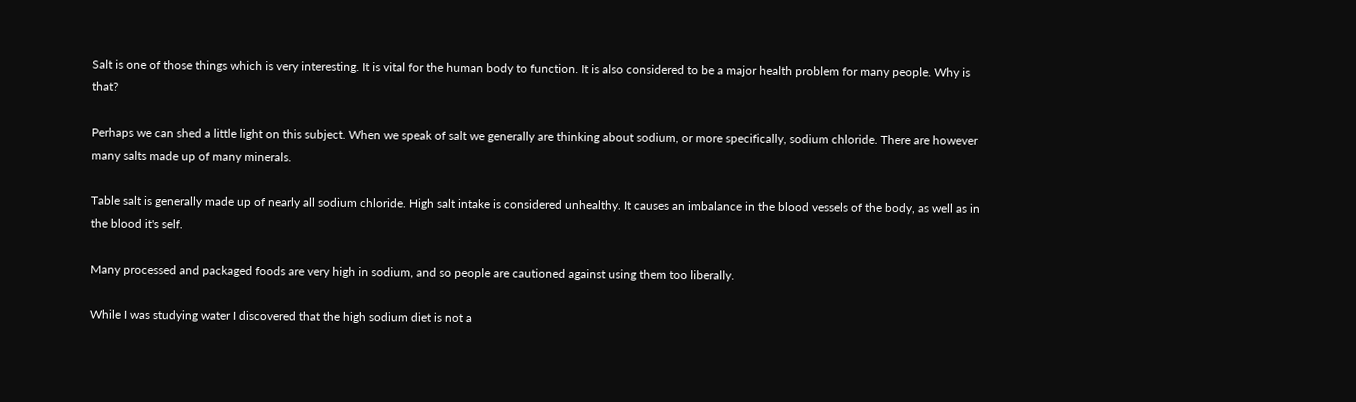Salt is one of those things which is very interesting. It is vital for the human body to function. It is also considered to be a major health problem for many people. Why is that?

Perhaps we can shed a little light on this subject. When we speak of salt we generally are thinking about sodium, or more specifically, sodium chloride. There are however many salts made up of many minerals.

Table salt is generally made up of nearly all sodium chloride. High salt intake is considered unhealthy. It causes an imbalance in the blood vessels of the body, as well as in the blood it's self.

Many processed and packaged foods are very high in sodium, and so people are cautioned against using them too liberally.

While I was studying water I discovered that the high sodium diet is not a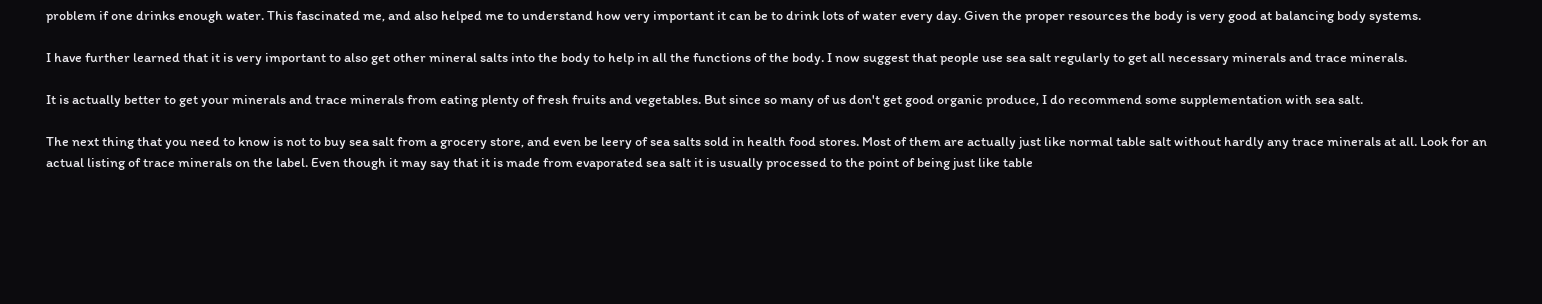problem if one drinks enough water. This fascinated me, and also helped me to understand how very important it can be to drink lots of water every day. Given the proper resources the body is very good at balancing body systems.

I have further learned that it is very important to also get other mineral salts into the body to help in all the functions of the body. I now suggest that people use sea salt regularly to get all necessary minerals and trace minerals.

It is actually better to get your minerals and trace minerals from eating plenty of fresh fruits and vegetables. But since so many of us don't get good organic produce, I do recommend some supplementation with sea salt.

The next thing that you need to know is not to buy sea salt from a grocery store, and even be leery of sea salts sold in health food stores. Most of them are actually just like normal table salt without hardly any trace minerals at all. Look for an actual listing of trace minerals on the label. Even though it may say that it is made from evaporated sea salt it is usually processed to the point of being just like table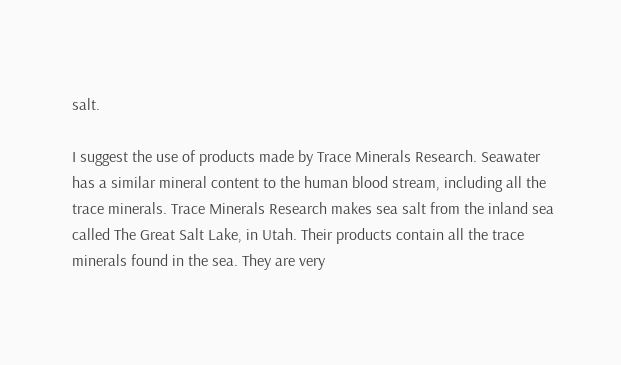salt.

I suggest the use of products made by Trace Minerals Research. Seawater has a similar mineral content to the human blood stream, including all the trace minerals. Trace Minerals Research makes sea salt from the inland sea called The Great Salt Lake, in Utah. Their products contain all the trace minerals found in the sea. They are very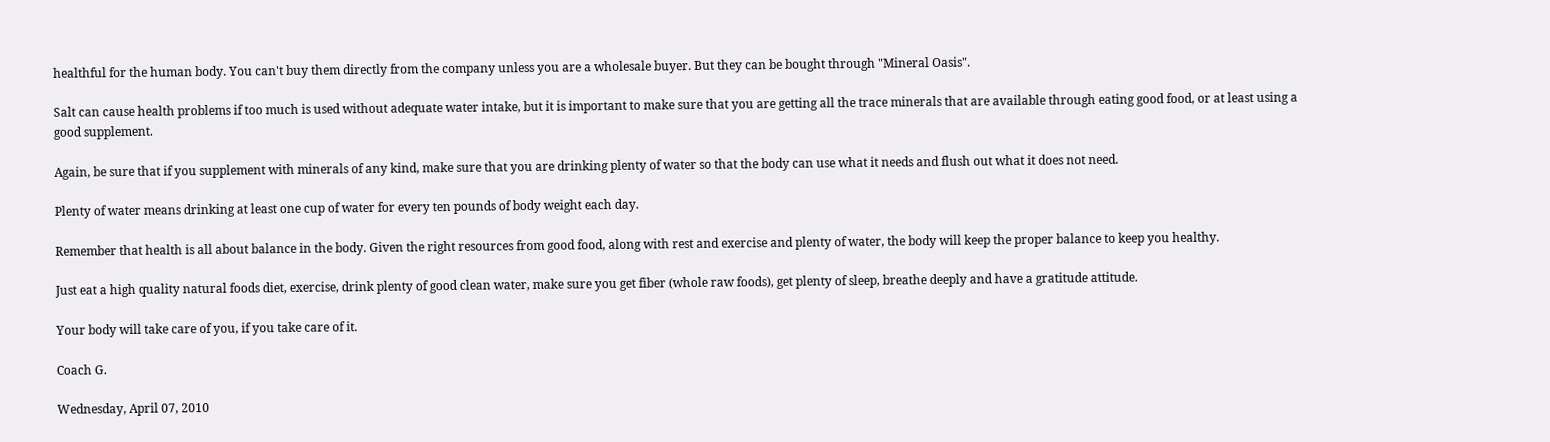healthful for the human body. You can't buy them directly from the company unless you are a wholesale buyer. But they can be bought through "Mineral Oasis".

Salt can cause health problems if too much is used without adequate water intake, but it is important to make sure that you are getting all the trace minerals that are available through eating good food, or at least using a good supplement.

Again, be sure that if you supplement with minerals of any kind, make sure that you are drinking plenty of water so that the body can use what it needs and flush out what it does not need.

Plenty of water means drinking at least one cup of water for every ten pounds of body weight each day.

Remember that health is all about balance in the body. Given the right resources from good food, along with rest and exercise and plenty of water, the body will keep the proper balance to keep you healthy.

Just eat a high quality natural foods diet, exercise, drink plenty of good clean water, make sure you get fiber (whole raw foods), get plenty of sleep, breathe deeply and have a gratitude attitude.

Your body will take care of you, if you take care of it.

Coach G.

Wednesday, April 07, 2010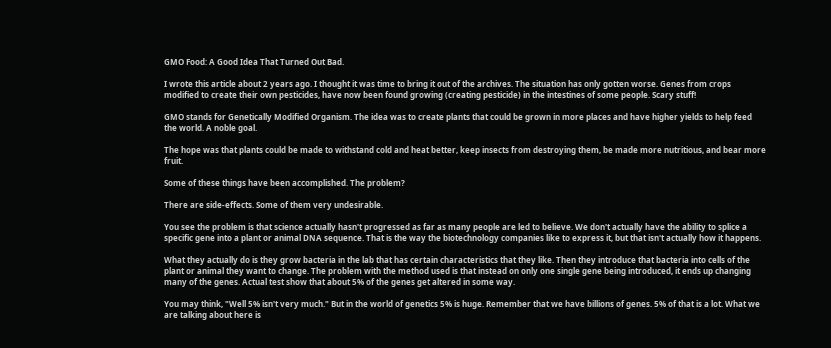GMO Food: A Good Idea That Turned Out Bad.

I wrote this article about 2 years ago. I thought it was time to bring it out of the archives. The situation has only gotten worse. Genes from crops modified to create their own pesticides, have now been found growing (creating pesticide) in the intestines of some people. Scary stuff!

GMO stands for Genetically Modified Organism. The idea was to create plants that could be grown in more places and have higher yields to help feed the world. A noble goal.

The hope was that plants could be made to withstand cold and heat better, keep insects from destroying them, be made more nutritious, and bear more fruit.

Some of these things have been accomplished. The problem?

There are side-effects. Some of them very undesirable.

You see the problem is that science actually hasn't progressed as far as many people are led to believe. We don't actually have the ability to splice a specific gene into a plant or animal DNA sequence. That is the way the biotechnology companies like to express it, but that isn't actually how it happens.

What they actually do is they grow bacteria in the lab that has certain characteristics that they like. Then they introduce that bacteria into cells of the plant or animal they want to change. The problem with the method used is that instead on only one single gene being introduced, it ends up changing many of the genes. Actual test show that about 5% of the genes get altered in some way.

You may think, "Well 5% isn't very much." But in the world of genetics 5% is huge. Remember that we have billions of genes. 5% of that is a lot. What we are talking about here is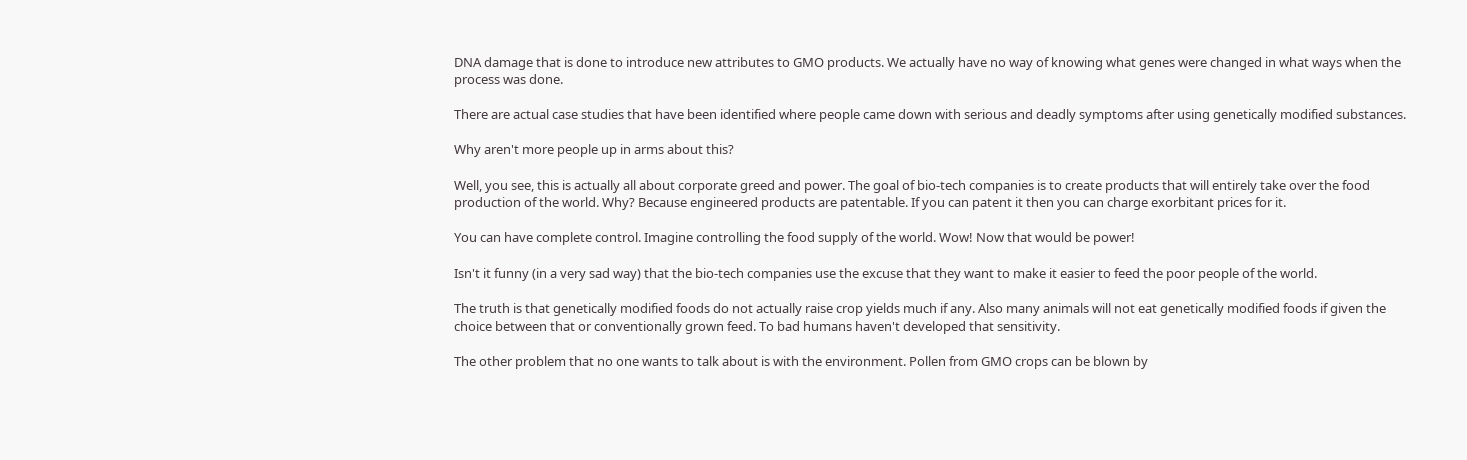DNA damage that is done to introduce new attributes to GMO products. We actually have no way of knowing what genes were changed in what ways when the process was done.

There are actual case studies that have been identified where people came down with serious and deadly symptoms after using genetically modified substances.

Why aren't more people up in arms about this?

Well, you see, this is actually all about corporate greed and power. The goal of bio-tech companies is to create products that will entirely take over the food production of the world. Why? Because engineered products are patentable. If you can patent it then you can charge exorbitant prices for it.

You can have complete control. Imagine controlling the food supply of the world. Wow! Now that would be power!

Isn't it funny (in a very sad way) that the bio-tech companies use the excuse that they want to make it easier to feed the poor people of the world.

The truth is that genetically modified foods do not actually raise crop yields much if any. Also many animals will not eat genetically modified foods if given the choice between that or conventionally grown feed. To bad humans haven't developed that sensitivity.

The other problem that no one wants to talk about is with the environment. Pollen from GMO crops can be blown by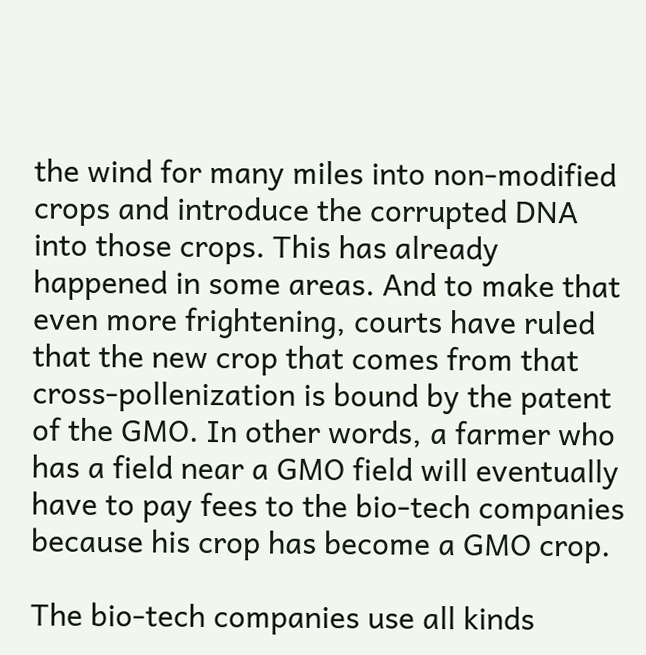the wind for many miles into non-modified crops and introduce the corrupted DNA into those crops. This has already happened in some areas. And to make that even more frightening, courts have ruled that the new crop that comes from that cross-pollenization is bound by the patent of the GMO. In other words, a farmer who has a field near a GMO field will eventually have to pay fees to the bio-tech companies because his crop has become a GMO crop.

The bio-tech companies use all kinds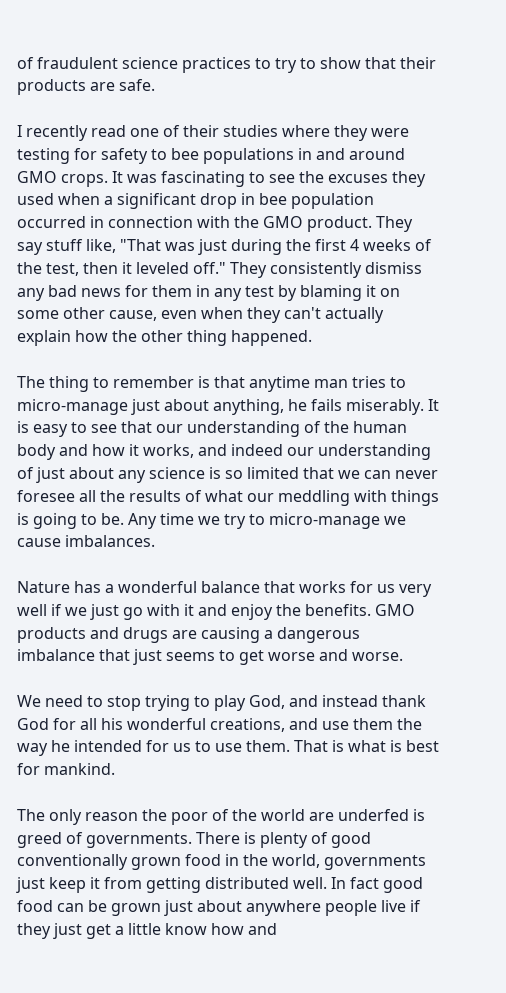of fraudulent science practices to try to show that their products are safe.

I recently read one of their studies where they were testing for safety to bee populations in and around GMO crops. It was fascinating to see the excuses they used when a significant drop in bee population occurred in connection with the GMO product. They say stuff like, "That was just during the first 4 weeks of the test, then it leveled off." They consistently dismiss any bad news for them in any test by blaming it on some other cause, even when they can't actually explain how the other thing happened.

The thing to remember is that anytime man tries to micro-manage just about anything, he fails miserably. It is easy to see that our understanding of the human body and how it works, and indeed our understanding of just about any science is so limited that we can never foresee all the results of what our meddling with things is going to be. Any time we try to micro-manage we cause imbalances.

Nature has a wonderful balance that works for us very well if we just go with it and enjoy the benefits. GMO products and drugs are causing a dangerous imbalance that just seems to get worse and worse.

We need to stop trying to play God, and instead thank God for all his wonderful creations, and use them the way he intended for us to use them. That is what is best for mankind.

The only reason the poor of the world are underfed is greed of governments. There is plenty of good conventionally grown food in the world, governments just keep it from getting distributed well. In fact good food can be grown just about anywhere people live if they just get a little know how and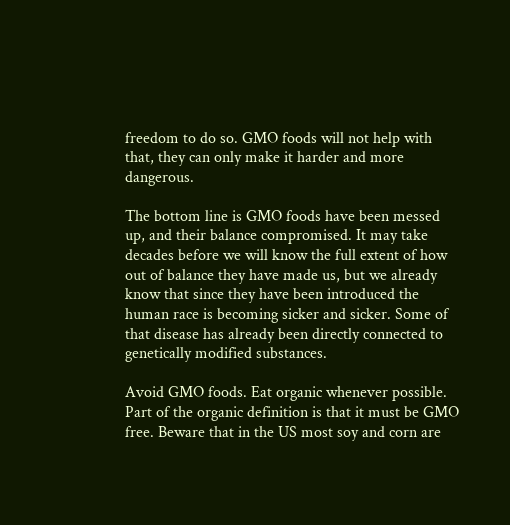freedom to do so. GMO foods will not help with that, they can only make it harder and more dangerous.

The bottom line is GMO foods have been messed up, and their balance compromised. It may take decades before we will know the full extent of how out of balance they have made us, but we already know that since they have been introduced the human race is becoming sicker and sicker. Some of that disease has already been directly connected to genetically modified substances.

Avoid GMO foods. Eat organic whenever possible. Part of the organic definition is that it must be GMO free. Beware that in the US most soy and corn are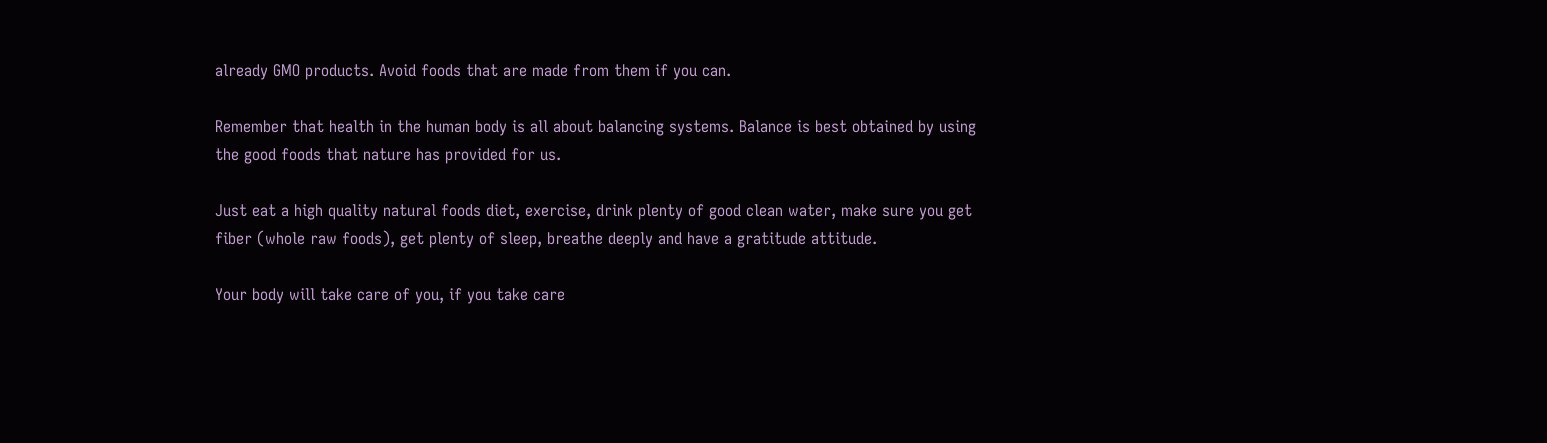already GMO products. Avoid foods that are made from them if you can.

Remember that health in the human body is all about balancing systems. Balance is best obtained by using the good foods that nature has provided for us.

Just eat a high quality natural foods diet, exercise, drink plenty of good clean water, make sure you get fiber (whole raw foods), get plenty of sleep, breathe deeply and have a gratitude attitude.

Your body will take care of you, if you take care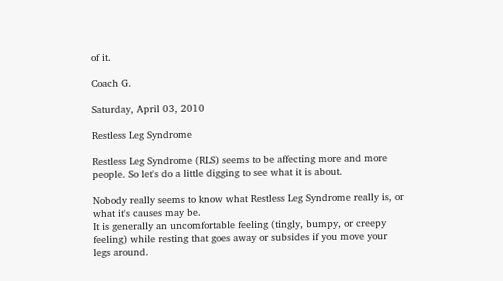of it.

Coach G.

Saturday, April 03, 2010

Restless Leg Syndrome

Restless Leg Syndrome (RLS) seems to be affecting more and more people. So let's do a little digging to see what it is about.

Nobody really seems to know what Restless Leg Syndrome really is, or what it's causes may be.
It is generally an uncomfortable feeling (tingly, bumpy, or creepy feeling) while resting that goes away or subsides if you move your legs around.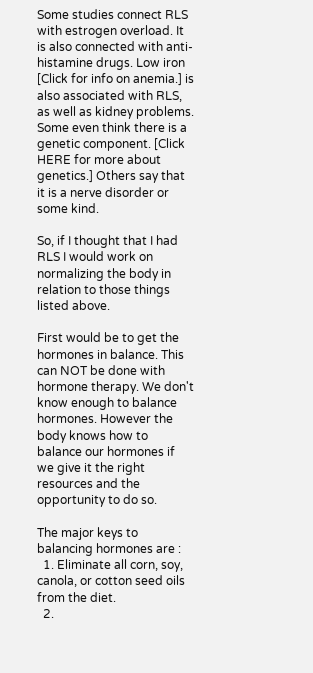Some studies connect RLS with estrogen overload. It is also connected with anti-histamine drugs. Low iron [Click for info on anemia.] is also associated with RLS, as well as kidney problems. Some even think there is a genetic component. [Click HERE for more about genetics.] Others say that it is a nerve disorder or some kind.

So, if I thought that I had RLS I would work on normalizing the body in relation to those things listed above.

First would be to get the hormones in balance. This can NOT be done with hormone therapy. We don't know enough to balance hormones. However the body knows how to balance our hormones if we give it the right resources and the opportunity to do so.

The major keys to balancing hormones are :
  1. Eliminate all corn, soy, canola, or cotton seed oils from the diet.
  2.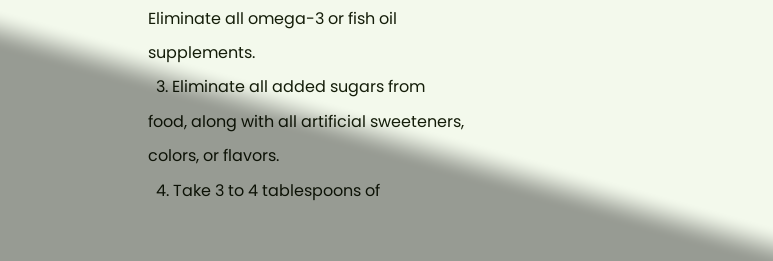Eliminate all omega-3 or fish oil supplements.
  3. Eliminate all added sugars from food, along with all artificial sweeteners, colors, or flavors.
  4. Take 3 to 4 tablespoons of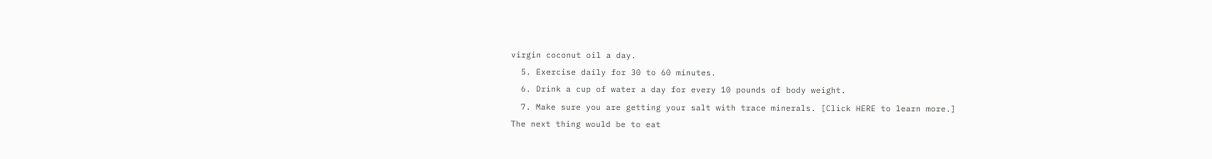virgin coconut oil a day.
  5. Exercise daily for 30 to 60 minutes.
  6. Drink a cup of water a day for every 10 pounds of body weight.
  7. Make sure you are getting your salt with trace minerals. [Click HERE to learn more.]
The next thing would be to eat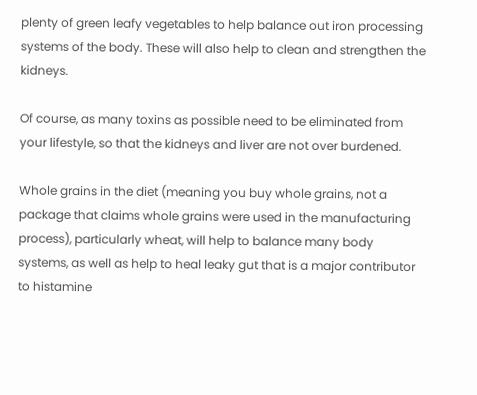plenty of green leafy vegetables to help balance out iron processing systems of the body. These will also help to clean and strengthen the kidneys.

Of course, as many toxins as possible need to be eliminated from your lifestyle, so that the kidneys and liver are not over burdened.

Whole grains in the diet (meaning you buy whole grains, not a package that claims whole grains were used in the manufacturing process), particularly wheat, will help to balance many body systems, as well as help to heal leaky gut that is a major contributor to histamine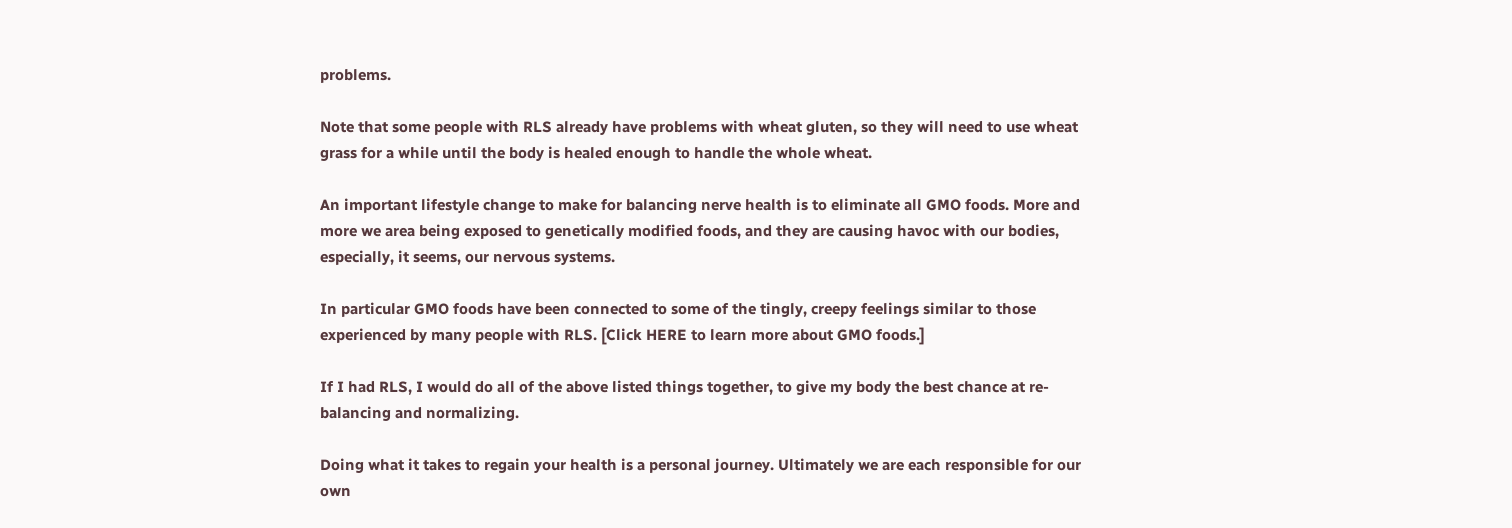problems.

Note that some people with RLS already have problems with wheat gluten, so they will need to use wheat grass for a while until the body is healed enough to handle the whole wheat.

An important lifestyle change to make for balancing nerve health is to eliminate all GMO foods. More and more we area being exposed to genetically modified foods, and they are causing havoc with our bodies, especially, it seems, our nervous systems.

In particular GMO foods have been connected to some of the tingly, creepy feelings similar to those experienced by many people with RLS. [Click HERE to learn more about GMO foods.]

If I had RLS, I would do all of the above listed things together, to give my body the best chance at re-balancing and normalizing.

Doing what it takes to regain your health is a personal journey. Ultimately we are each responsible for our own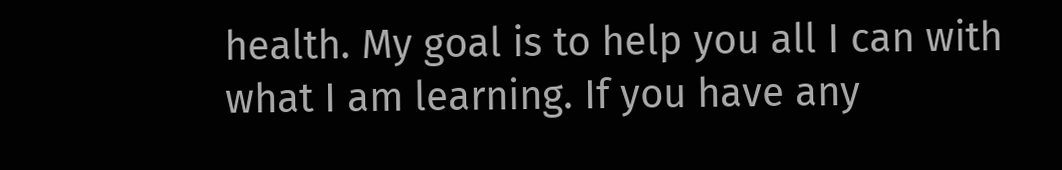health. My goal is to help you all I can with what I am learning. If you have any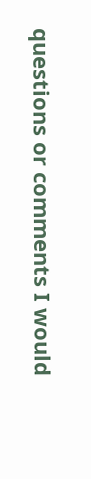questions or comments I would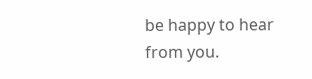be happy to hear from you.